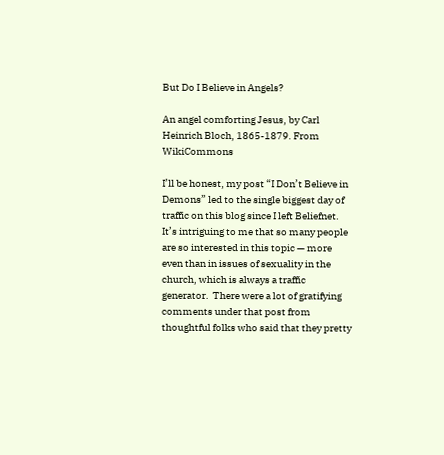But Do I Believe in Angels?

An angel comforting Jesus, by Carl Heinrich Bloch, 1865-1879. From WikiCommons

I’ll be honest, my post “I Don’t Believe in Demons” led to the single biggest day of traffic on this blog since I left Beliefnet.  It’s intriguing to me that so many people are so interested in this topic — more even than in issues of sexuality in the church, which is always a traffic generator.  There were a lot of gratifying comments under that post from thoughtful folks who said that they pretty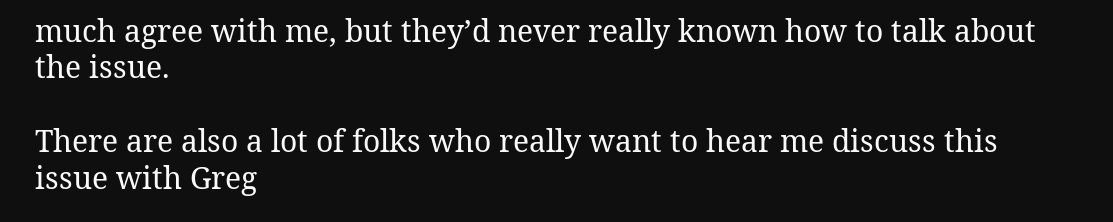much agree with me, but they’d never really known how to talk about the issue.

There are also a lot of folks who really want to hear me discuss this issue with Greg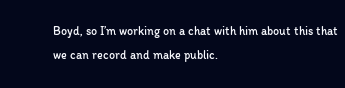Boyd, so I’m working on a chat with him about this that we can record and make public.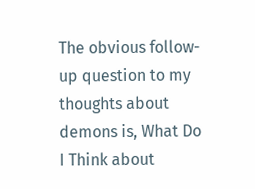The obvious follow-up question to my thoughts about demons is, What Do I Think about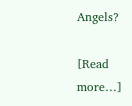Angels?

[Read more…]